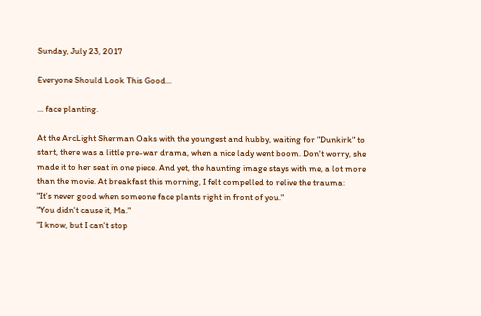Sunday, July 23, 2017

Everyone Should Look This Good...

... face planting.

At the ArcLight Sherman Oaks with the youngest and hubby, waiting for "Dunkirk" to start, there was a little pre-war drama, when a nice lady went boom. Don't worry, she made it to her seat in one piece. And yet, the haunting image stays with me, a lot more than the movie. At breakfast this morning, I felt compelled to relive the trauma:
"It's never good when someone face plants right in front of you."
"You didn't cause it, Ma."
"I know, but I can't stop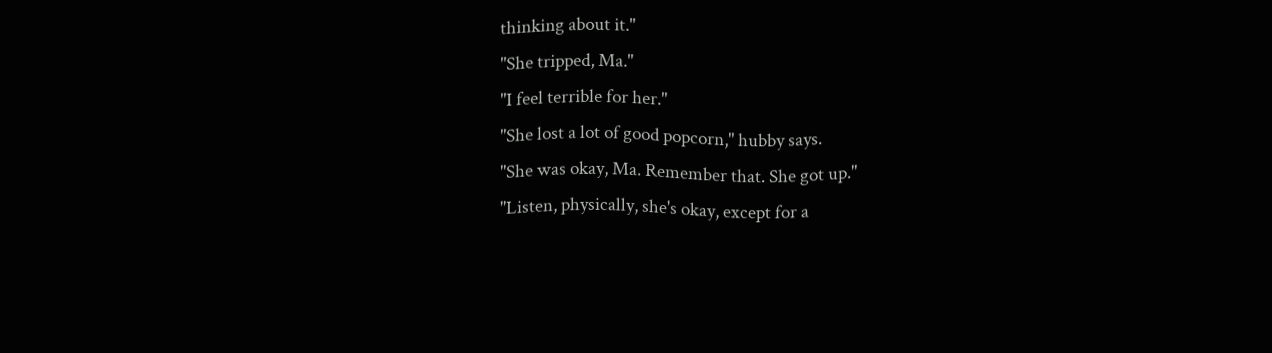thinking about it."
"She tripped, Ma."
"I feel terrible for her."
"She lost a lot of good popcorn," hubby says.
"She was okay, Ma. Remember that. She got up."
"Listen, physically, she's okay, except for a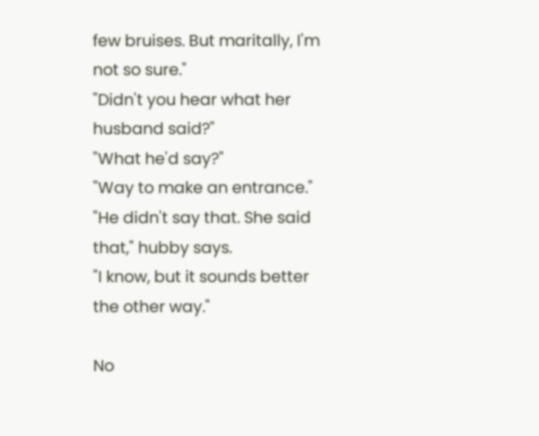few bruises. But maritally, I'm not so sure."
"Didn't you hear what her husband said?"
"What he'd say?"
"Way to make an entrance."
"He didn't say that. She said that," hubby says.
"I know, but it sounds better the other way."

No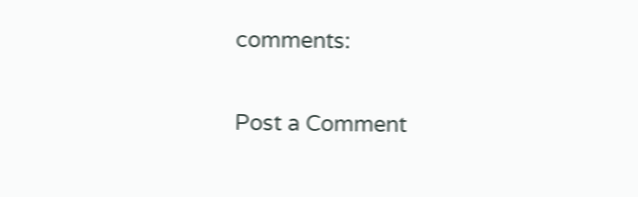comments:

Post a Comment